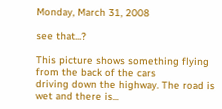Monday, March 31, 2008

see that...?

This picture shows something flying from the back of the cars
driving down the highway. The road is wet and there is...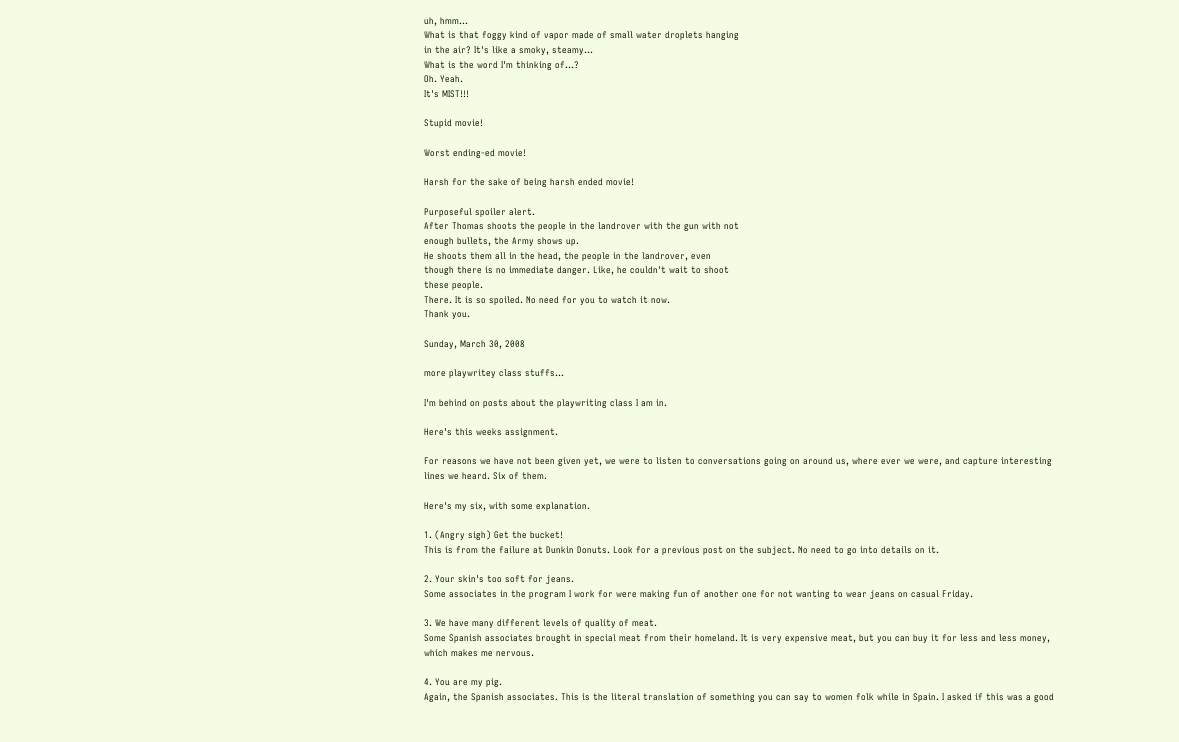uh, hmm...
What is that foggy kind of vapor made of small water droplets hanging
in the air? It's like a smoky, steamy...
What is the word I'm thinking of...?
Oh. Yeah.
It's MIST!!!

Stupid movie!

Worst ending-ed movie!

Harsh for the sake of being harsh ended movie!

Purposeful spoiler alert.
After Thomas shoots the people in the landrover with the gun with not
enough bullets, the Army shows up.
He shoots them all in the head, the people in the landrover, even
though there is no immediate danger. Like, he couldn't wait to shoot
these people.
There. It is so spoiled. No need for you to watch it now.
Thank you.

Sunday, March 30, 2008

more playwritey class stuffs...

I'm behind on posts about the playwriting class I am in.

Here's this weeks assignment.

For reasons we have not been given yet, we were to listen to conversations going on around us, where ever we were, and capture interesting lines we heard. Six of them.

Here's my six, with some explanation.

1. (Angry sigh) Get the bucket!
This is from the failure at Dunkin Donuts. Look for a previous post on the subject. No need to go into details on it.

2. Your skin's too soft for jeans.
Some associates in the program I work for were making fun of another one for not wanting to wear jeans on casual Friday.

3. We have many different levels of quality of meat.
Some Spanish associates brought in special meat from their homeland. It is very expensive meat, but you can buy it for less and less money, which makes me nervous.

4. You are my pig.
Again, the Spanish associates. This is the literal translation of something you can say to women folk while in Spain. I asked if this was a good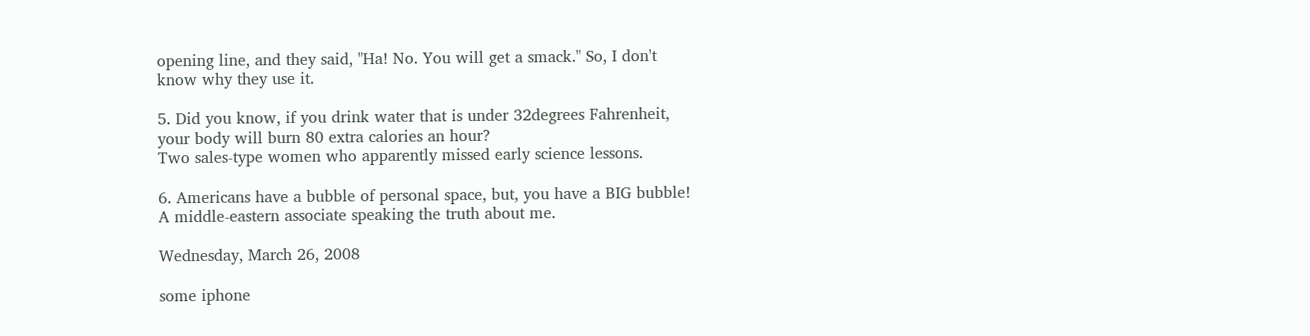opening line, and they said, "Ha! No. You will get a smack." So, I don't know why they use it.

5. Did you know, if you drink water that is under 32degrees Fahrenheit, your body will burn 80 extra calories an hour?
Two sales-type women who apparently missed early science lessons.

6. Americans have a bubble of personal space, but, you have a BIG bubble!
A middle-eastern associate speaking the truth about me.

Wednesday, March 26, 2008

some iphone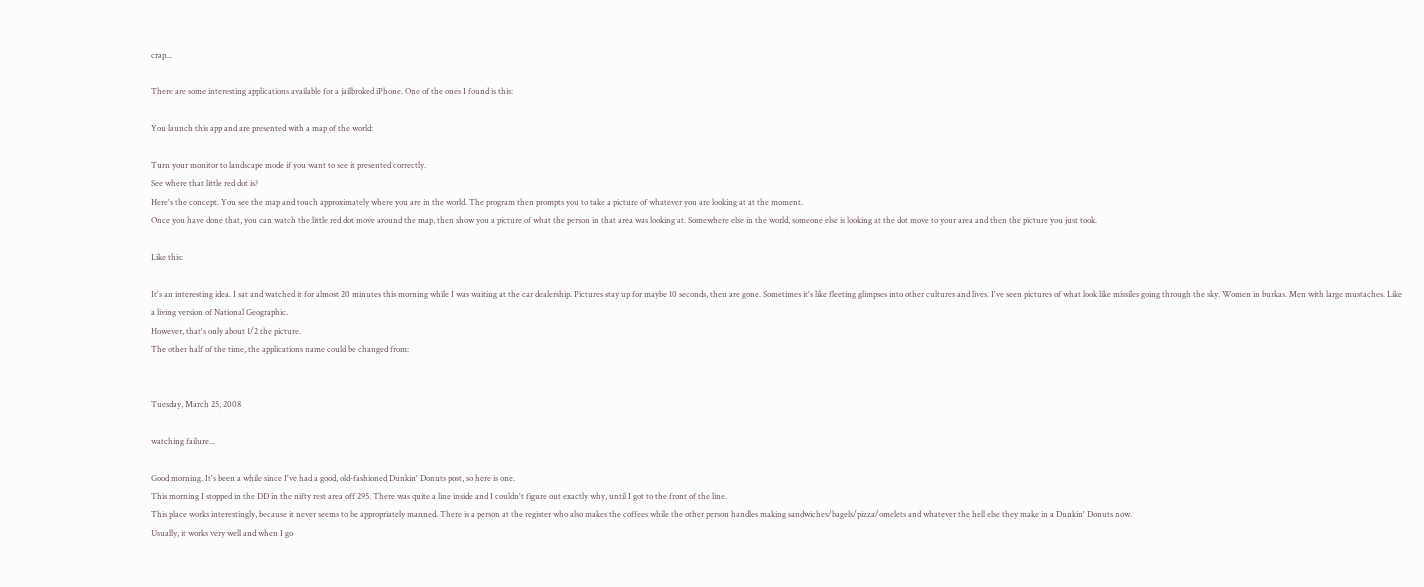crap...

There are some interesting applications available for a jailbroked iPhone. One of the ones I found is this:

You launch this app and are presented with a map of the world:

Turn your monitor to landscape mode if you want to see it presented correctly.
See where that little red dot is?
Here's the concept. You see the map and touch approximately where you are in the world. The program then prompts you to take a picture of whatever you are looking at at the moment.
Once you have done that, you can watch the little red dot move around the map, then show you a picture of what the person in that area was looking at. Somewhere else in the world, someone else is looking at the dot move to your area and then the picture you just took.

Like this:

It's an interesting idea. I sat and watched it for almost 20 minutes this morning while I was waiting at the car dealership. Pictures stay up for maybe 10 seconds, then are gone. Sometimes it's like fleeting glimpses into other cultures and lives. I've seen pictures of what look like missiles going through the sky. Women in burkas. Men with large mustaches. Like a living version of National Geographic.
However, that's only about 1/2 the picture.
The other half of the time, the applications name could be changed from:


Tuesday, March 25, 2008

watching failure...

Good morning. It's been a while since I've had a good, old-fashioned Dunkin' Donuts post, so here is one.
This morning I stopped in the DD in the nifty rest area off 295. There was quite a line inside and I couldn't figure out exactly why, until I got to the front of the line.
This place works interestingly, because it never seems to be appropriately manned. There is a person at the register who also makes the coffees while the other person handles making sandwiches/bagels/pizza/omelets and whatever the hell else they make in a Dunkin' Donuts now.
Usually, it works very well and when I go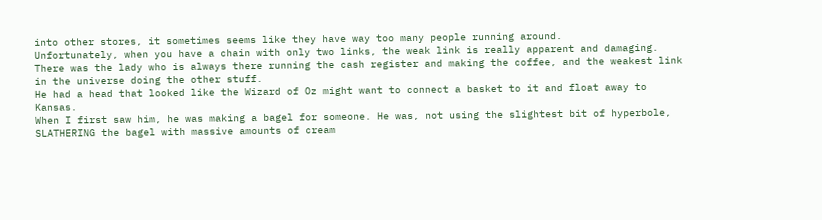into other stores, it sometimes seems like they have way too many people running around.
Unfortunately, when you have a chain with only two links, the weak link is really apparent and damaging.
There was the lady who is always there running the cash register and making the coffee, and the weakest link in the universe doing the other stuff.
He had a head that looked like the Wizard of Oz might want to connect a basket to it and float away to Kansas.
When I first saw him, he was making a bagel for someone. He was, not using the slightest bit of hyperbole, SLATHERING the bagel with massive amounts of cream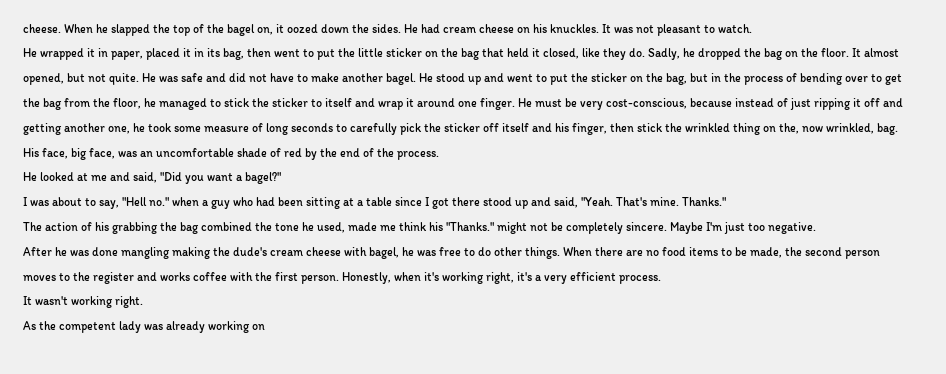cheese. When he slapped the top of the bagel on, it oozed down the sides. He had cream cheese on his knuckles. It was not pleasant to watch.
He wrapped it in paper, placed it in its bag, then went to put the little sticker on the bag that held it closed, like they do. Sadly, he dropped the bag on the floor. It almost opened, but not quite. He was safe and did not have to make another bagel. He stood up and went to put the sticker on the bag, but in the process of bending over to get the bag from the floor, he managed to stick the sticker to itself and wrap it around one finger. He must be very cost-conscious, because instead of just ripping it off and getting another one, he took some measure of long seconds to carefully pick the sticker off itself and his finger, then stick the wrinkled thing on the, now wrinkled, bag.
His face, big face, was an uncomfortable shade of red by the end of the process.
He looked at me and said, "Did you want a bagel?"
I was about to say, "Hell no." when a guy who had been sitting at a table since I got there stood up and said, "Yeah. That's mine. Thanks."
The action of his grabbing the bag combined the tone he used, made me think his "Thanks." might not be completely sincere. Maybe I'm just too negative.
After he was done mangling making the dude's cream cheese with bagel, he was free to do other things. When there are no food items to be made, the second person moves to the register and works coffee with the first person. Honestly, when it's working right, it's a very efficient process.
It wasn't working right.
As the competent lady was already working on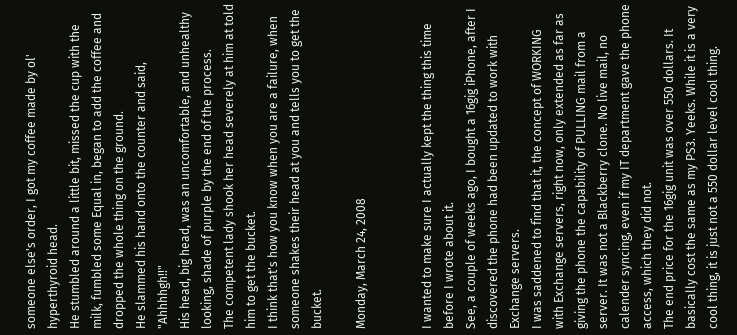someone else's order, I got my coffee made by ol' hyperthyroid head.
He stumbled around a little bit, missed the cup with the milk, fumbled some Equal in, began to add the coffee and dropped the whole thing on the ground.
He slammed his hand onto the counter and said, "Ahhhhgh!!"
His head, big head, was an uncomfortable, and unhealthy looking, shade of purple by the end of the process.
The competent lady shook her head severely at him at told him to get the bucket.
I think that's how you know when you are a failure, when someone shakes their head at you and tells you to get the bucket.

Monday, March 24, 2008


I wanted to make sure I actually kept the thing this time before I wrote about it.
See, a couple of weeks ago, I bought a 16gig iPhone, after I discovered the phone had been updated to work with Exchange servers.
I was saddened to find that it, the concept of WORKING with Exchange servers, right now, only extended as far as giving the phone the capability of PULLING mail from a server. It was not a Blackberry clone. No live mail, no calender syncing, even if my IT department gave the phone access, which they did not.
The end price for the 16gig unit was over 550 dollars. It basically cost the same as my PS3. Yeeks. While it is a very cool thing, it is just not a 550 dollar level cool thing.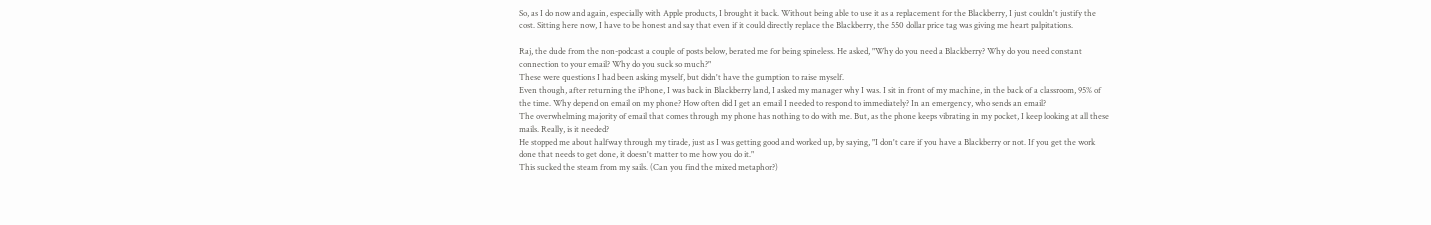So, as I do now and again, especially with Apple products, I brought it back. Without being able to use it as a replacement for the Blackberry, I just couldn't justify the cost. Sitting here now, I have to be honest and say that even if it could directly replace the Blackberry, the 550 dollar price tag was giving me heart palpitations.

Raj, the dude from the non-podcast a couple of posts below, berated me for being spineless. He asked, "Why do you need a Blackberry? Why do you need constant connection to your email? Why do you suck so much?"
These were questions I had been asking myself, but didn't have the gumption to raise myself.
Even though, after returning the iPhone, I was back in Blackberry land, I asked my manager why I was. I sit in front of my machine, in the back of a classroom, 95% of the time. Why depend on email on my phone? How often did I get an email I needed to respond to immediately? In an emergency, who sends an email?
The overwhelming majority of email that comes through my phone has nothing to do with me. But, as the phone keeps vibrating in my pocket, I keep looking at all these mails. Really, is it needed?
He stopped me about halfway through my tirade, just as I was getting good and worked up, by saying, "I don't care if you have a Blackberry or not. If you get the work done that needs to get done, it doesn't matter to me how you do it."
This sucked the steam from my sails. (Can you find the mixed metaphor?)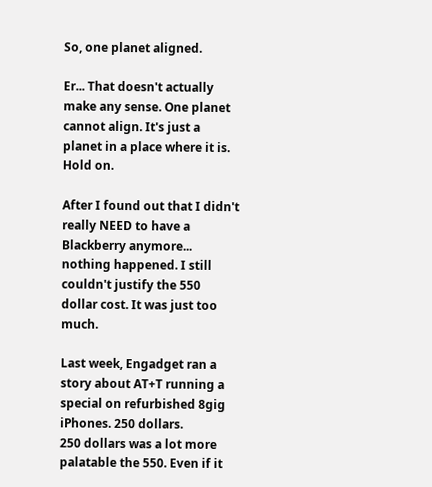So, one planet aligned.

Er... That doesn't actually make any sense. One planet cannot align. It's just a planet in a place where it is.
Hold on.

After I found out that I didn't really NEED to have a Blackberry anymore... nothing happened. I still couldn't justify the 550 dollar cost. It was just too much.

Last week, Engadget ran a story about AT+T running a special on refurbished 8gig iPhones. 250 dollars.
250 dollars was a lot more palatable the 550. Even if it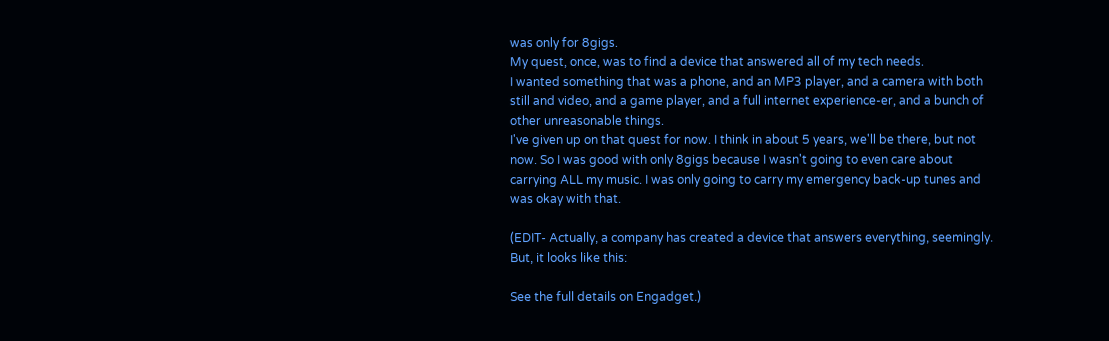was only for 8gigs.
My quest, once, was to find a device that answered all of my tech needs.
I wanted something that was a phone, and an MP3 player, and a camera with both still and video, and a game player, and a full internet experience-er, and a bunch of other unreasonable things.
I've given up on that quest for now. I think in about 5 years, we'll be there, but not now. So I was good with only 8gigs because I wasn't going to even care about carrying ALL my music. I was only going to carry my emergency back-up tunes and was okay with that.

(EDIT- Actually, a company has created a device that answers everything, seemingly. But, it looks like this:

See the full details on Engadget.)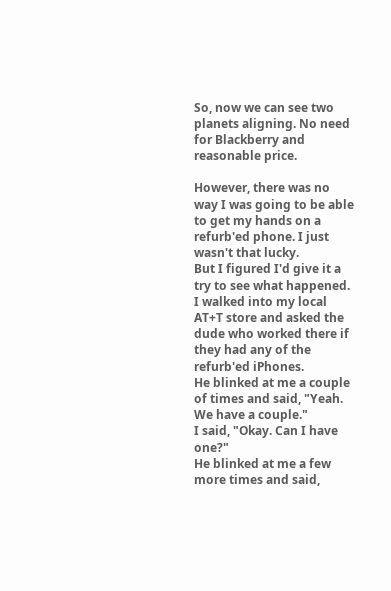So, now we can see two planets aligning. No need for Blackberry and reasonable price.

However, there was no way I was going to be able to get my hands on a refurb'ed phone. I just wasn't that lucky.
But I figured I'd give it a try to see what happened. I walked into my local AT+T store and asked the dude who worked there if they had any of the refurb'ed iPhones.
He blinked at me a couple of times and said, "Yeah. We have a couple."
I said, "Okay. Can I have one?"
He blinked at me a few more times and said,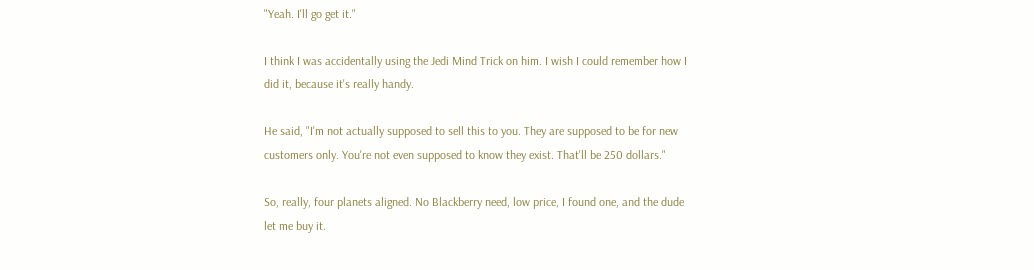"Yeah. I'll go get it."

I think I was accidentally using the Jedi Mind Trick on him. I wish I could remember how I did it, because it's really handy.

He said, "I'm not actually supposed to sell this to you. They are supposed to be for new customers only. You're not even supposed to know they exist. That'll be 250 dollars."

So, really, four planets aligned. No Blackberry need, low price, I found one, and the dude let me buy it.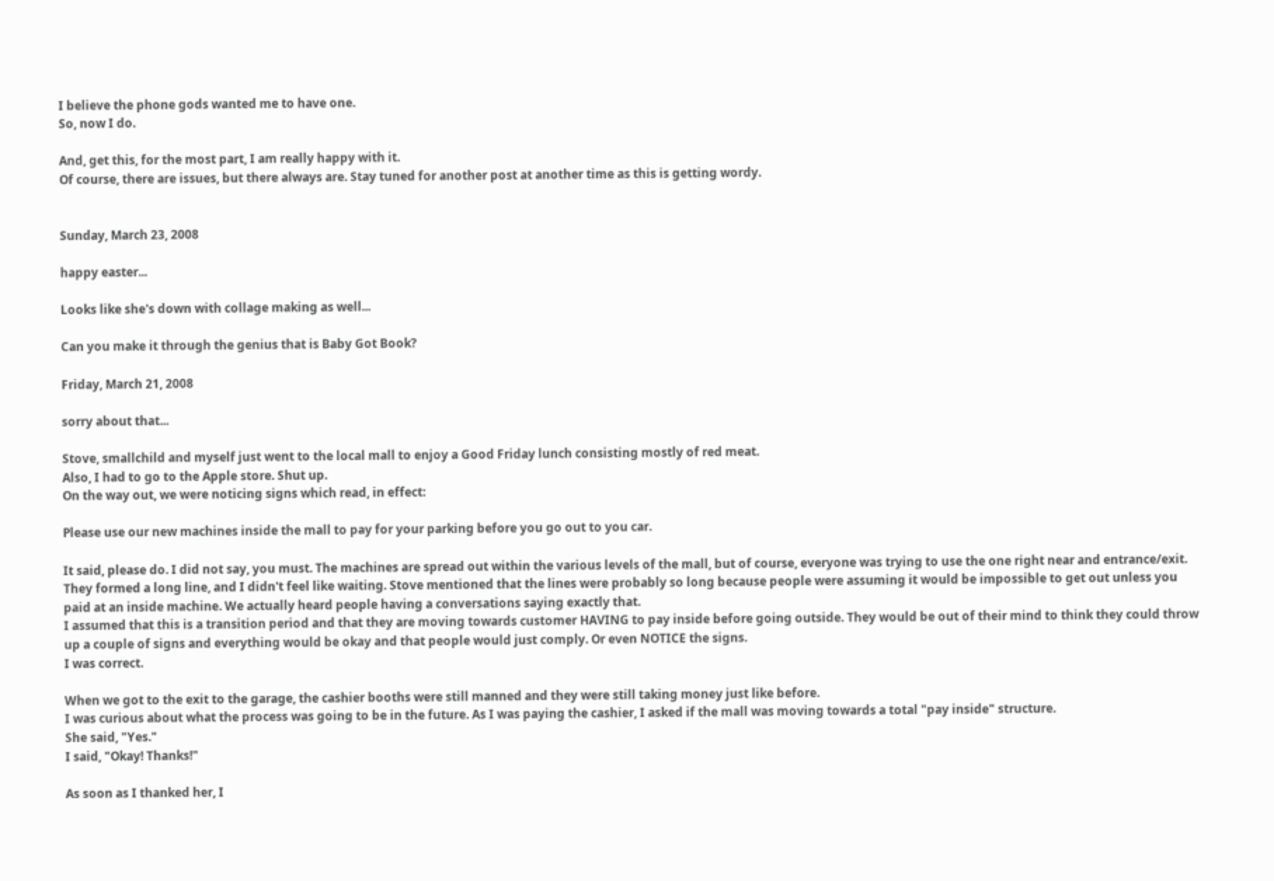I believe the phone gods wanted me to have one.
So, now I do.

And, get this, for the most part, I am really happy with it.
Of course, there are issues, but there always are. Stay tuned for another post at another time as this is getting wordy.


Sunday, March 23, 2008

happy easter...

Looks like she's down with collage making as well...

Can you make it through the genius that is Baby Got Book?

Friday, March 21, 2008

sorry about that...

Stove, smallchild and myself just went to the local mall to enjoy a Good Friday lunch consisting mostly of red meat.
Also, I had to go to the Apple store. Shut up.
On the way out, we were noticing signs which read, in effect:

Please use our new machines inside the mall to pay for your parking before you go out to you car.

It said, please do. I did not say, you must. The machines are spread out within the various levels of the mall, but of course, everyone was trying to use the one right near and entrance/exit. They formed a long line, and I didn't feel like waiting. Stove mentioned that the lines were probably so long because people were assuming it would be impossible to get out unless you paid at an inside machine. We actually heard people having a conversations saying exactly that.
I assumed that this is a transition period and that they are moving towards customer HAVING to pay inside before going outside. They would be out of their mind to think they could throw up a couple of signs and everything would be okay and that people would just comply. Or even NOTICE the signs.
I was correct.

When we got to the exit to the garage, the cashier booths were still manned and they were still taking money just like before.
I was curious about what the process was going to be in the future. As I was paying the cashier, I asked if the mall was moving towards a total "pay inside" structure.
She said, "Yes."
I said, "Okay! Thanks!"

As soon as I thanked her, I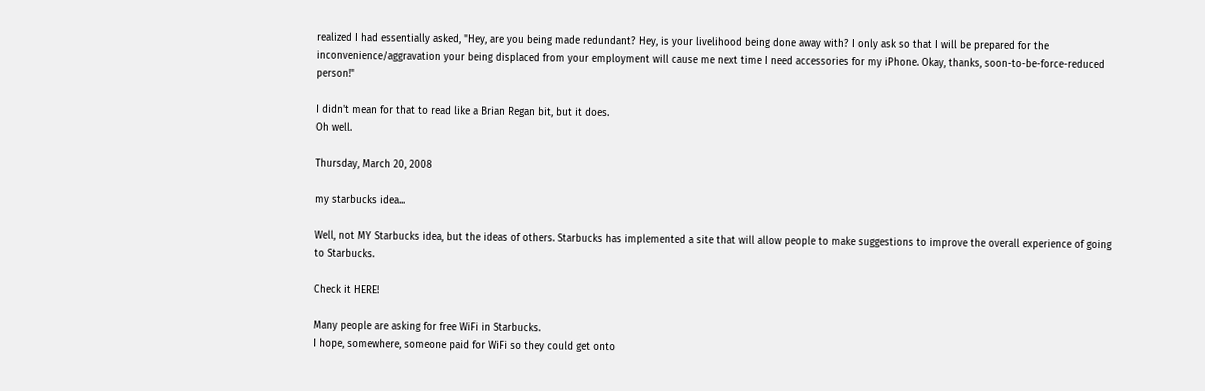realized I had essentially asked, "Hey, are you being made redundant? Hey, is your livelihood being done away with? I only ask so that I will be prepared for the inconvenience/aggravation your being displaced from your employment will cause me next time I need accessories for my iPhone. Okay, thanks, soon-to-be-force-reduced person!"

I didn't mean for that to read like a Brian Regan bit, but it does.
Oh well.

Thursday, March 20, 2008

my starbucks idea...

Well, not MY Starbucks idea, but the ideas of others. Starbucks has implemented a site that will allow people to make suggestions to improve the overall experience of going to Starbucks.

Check it HERE!

Many people are asking for free WiFi in Starbucks.
I hope, somewhere, someone paid for WiFi so they could get onto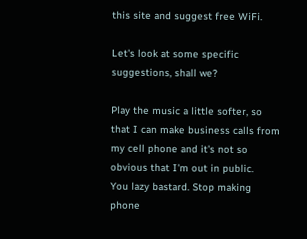this site and suggest free WiFi.

Let's look at some specific suggestions, shall we?

Play the music a little softer, so that I can make business calls from my cell phone and it's not so obvious that I'm out in public.
You lazy bastard. Stop making phone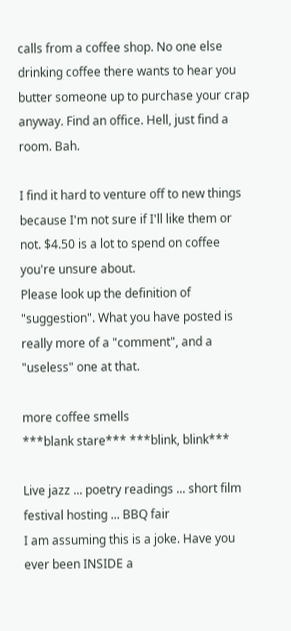calls from a coffee shop. No one else drinking coffee there wants to hear you butter someone up to purchase your crap anyway. Find an office. Hell, just find a room. Bah.

I find it hard to venture off to new things because I'm not sure if I'll like them or not. $4.50 is a lot to spend on coffee you're unsure about.
Please look up the definition of "suggestion". What you have posted is really more of a "comment", and a "useless" one at that.

more coffee smells
***blank stare*** ***blink, blink***

Live jazz ... poetry readings ... short film festival hosting ... BBQ fair
I am assuming this is a joke. Have you ever been INSIDE a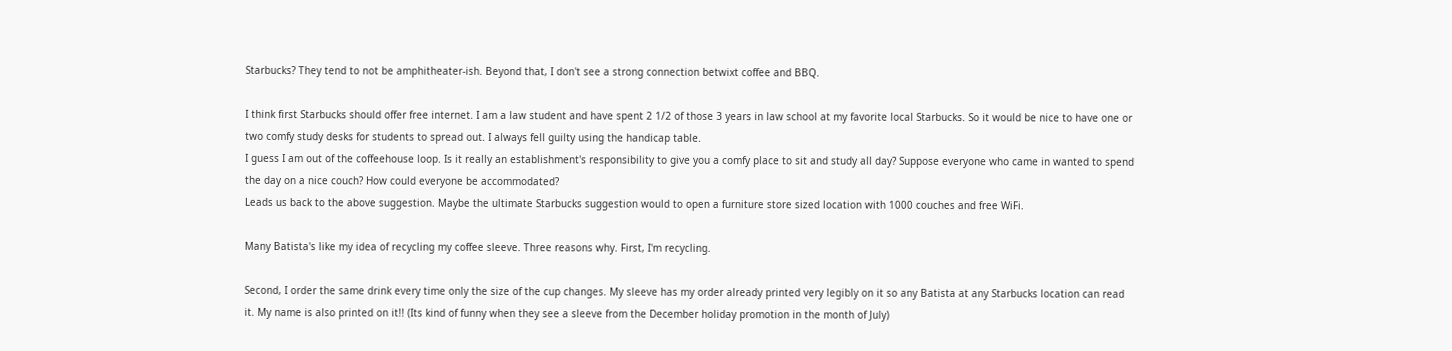Starbucks? They tend to not be amphitheater-ish. Beyond that, I don't see a strong connection betwixt coffee and BBQ.

I think first Starbucks should offer free internet. I am a law student and have spent 2 1/2 of those 3 years in law school at my favorite local Starbucks. So it would be nice to have one or two comfy study desks for students to spread out. I always fell guilty using the handicap table.
I guess I am out of the coffeehouse loop. Is it really an establishment's responsibility to give you a comfy place to sit and study all day? Suppose everyone who came in wanted to spend the day on a nice couch? How could everyone be accommodated?
Leads us back to the above suggestion. Maybe the ultimate Starbucks suggestion would to open a furniture store sized location with 1000 couches and free WiFi.

Many Batista's like my idea of recycling my coffee sleeve. Three reasons why. First, I'm recycling.

Second, I order the same drink every time only the size of the cup changes. My sleeve has my order already printed very legibly on it so any Batista at any Starbucks location can read it. My name is also printed on it!! (Its kind of funny when they see a sleeve from the December holiday promotion in the month of July)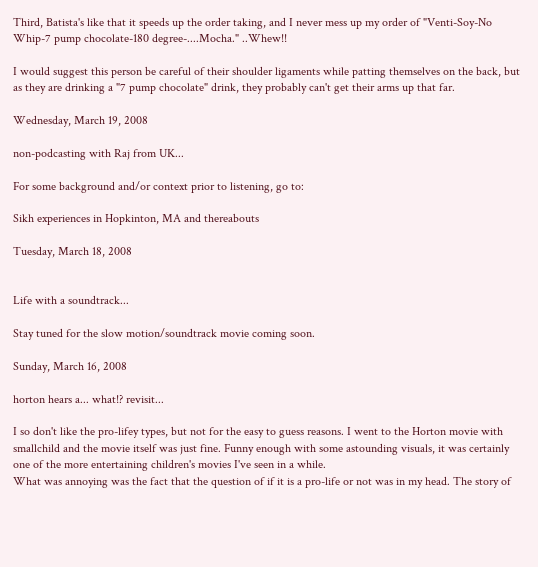Third, Batista's like that it speeds up the order taking, and I never mess up my order of "Venti-Soy-No Whip-7 pump chocolate-180 degree-....Mocha." ..Whew!!

I would suggest this person be careful of their shoulder ligaments while patting themselves on the back, but as they are drinking a "7 pump chocolate" drink, they probably can't get their arms up that far.

Wednesday, March 19, 2008

non-podcasting with Raj from UK...

For some background and/or context prior to listening, go to:

Sikh experiences in Hopkinton, MA and thereabouts

Tuesday, March 18, 2008


Life with a soundtrack...

Stay tuned for the slow motion/soundtrack movie coming soon.

Sunday, March 16, 2008

horton hears a... what!? revisit...

I so don't like the pro-lifey types, but not for the easy to guess reasons. I went to the Horton movie with smallchild and the movie itself was just fine. Funny enough with some astounding visuals, it was certainly one of the more entertaining children's movies I've seen in a while.
What was annoying was the fact that the question of if it is a pro-life or not was in my head. The story of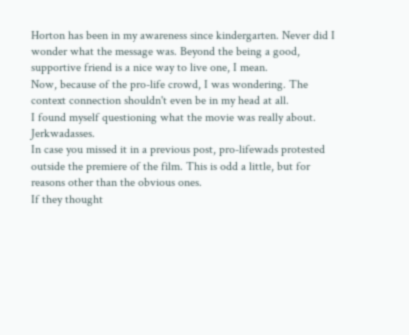Horton has been in my awareness since kindergarten. Never did I wonder what the message was. Beyond the being a good, supportive friend is a nice way to live one, I mean.
Now, because of the pro-life crowd, I was wondering. The context connection shouldn't even be in my head at all.
I found myself questioning what the movie was really about. Jerkwadasses.
In case you missed it in a previous post, pro-lifewads protested outside the premiere of the film. This is odd a little, but for reasons other than the obvious ones.
If they thought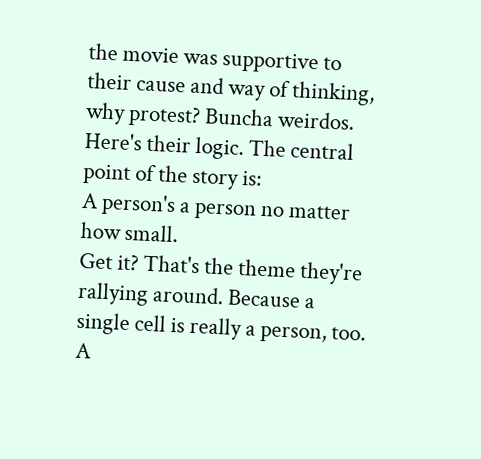the movie was supportive to their cause and way of thinking, why protest? Buncha weirdos.
Here's their logic. The central point of the story is:
A person's a person no matter how small.
Get it? That's the theme they're rallying around. Because a single cell is really a person, too. A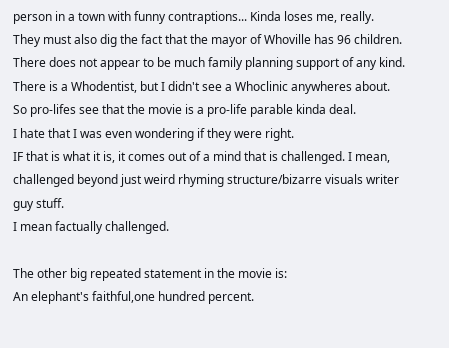person in a town with funny contraptions... Kinda loses me, really.
They must also dig the fact that the mayor of Whoville has 96 children. There does not appear to be much family planning support of any kind. There is a Whodentist, but I didn't see a Whoclinic anywheres about.
So pro-lifes see that the movie is a pro-life parable kinda deal.
I hate that I was even wondering if they were right.
IF that is what it is, it comes out of a mind that is challenged. I mean, challenged beyond just weird rhyming structure/bizarre visuals writer guy stuff.
I mean factually challenged.

The other big repeated statement in the movie is:
An elephant's faithful,one hundred percent.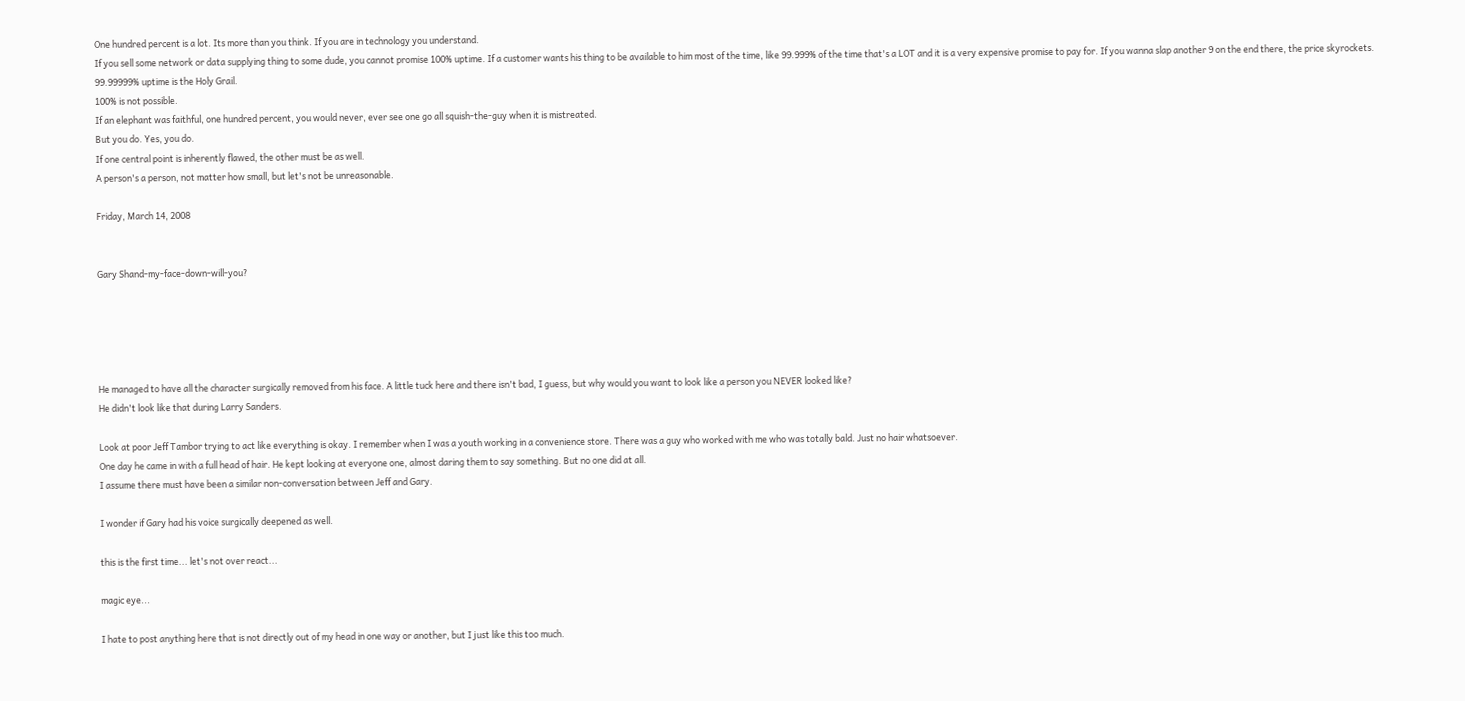One hundred percent is a lot. Its more than you think. If you are in technology you understand.
If you sell some network or data supplying thing to some dude, you cannot promise 100% uptime. If a customer wants his thing to be available to him most of the time, like 99.999% of the time that's a LOT and it is a very expensive promise to pay for. If you wanna slap another 9 on the end there, the price skyrockets.
99.99999% uptime is the Holy Grail.
100% is not possible.
If an elephant was faithful, one hundred percent, you would never, ever see one go all squish-the-guy when it is mistreated.
But you do. Yes, you do.
If one central point is inherently flawed, the other must be as well.
A person's a person, not matter how small, but let's not be unreasonable.

Friday, March 14, 2008


Gary Shand-my-face-down-will-you?





He managed to have all the character surgically removed from his face. A little tuck here and there isn't bad, I guess, but why would you want to look like a person you NEVER looked like?
He didn't look like that during Larry Sanders.

Look at poor Jeff Tambor trying to act like everything is okay. I remember when I was a youth working in a convenience store. There was a guy who worked with me who was totally bald. Just no hair whatsoever.
One day he came in with a full head of hair. He kept looking at everyone one, almost daring them to say something. But no one did at all.
I assume there must have been a similar non-conversation between Jeff and Gary.

I wonder if Gary had his voice surgically deepened as well.

this is the first time... let's not over react...

magic eye...

I hate to post anything here that is not directly out of my head in one way or another, but I just like this too much.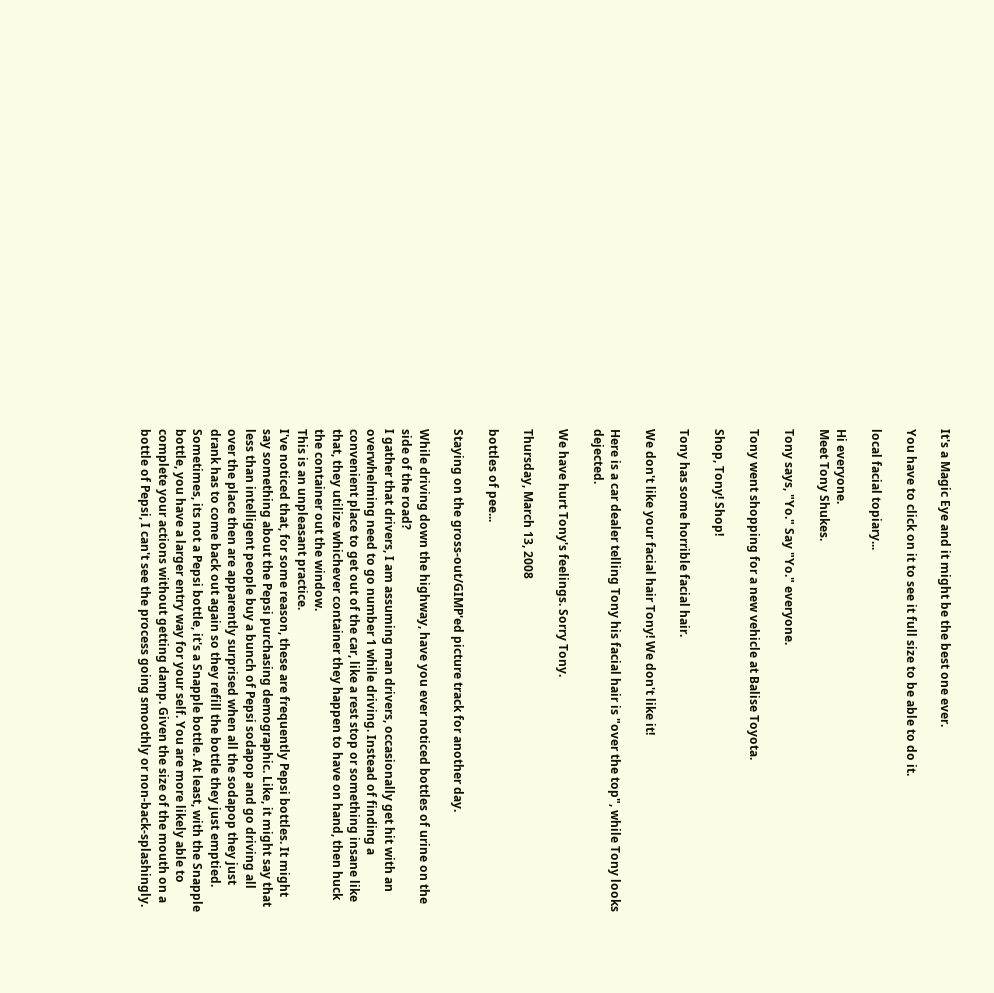It's a Magic Eye and it might be the best one ever.

You have to click on it to see it full size to be able to do it.

local facial topiary...

Hi everyone.
Meet Tony Shukes.

Tony says, "Yo." Say "Yo." everyone.

Tony went shopping for a new vehicle at Balise Toyota.

Shop, Tony! Shop!

Tony has some horrible facial hair.

We don't like your facial hair Tony! We don't like it!

Here is a car dealer telling Tony his facial hair is "over the top", while Tony looks dejected.

We have hurt Tony's feelings. Sorry Tony.

Thursday, March 13, 2008

bottles of pee...

Staying on the gross-out/GIMP'ed picture track for another day.

While driving down the highway, have you ever noticed bottles of urine on the side of the road?
I gather that drivers, I am assuming man drivers, occasionally get hit with an overwhelming need to go number 1 while driving. Instead of finding a convenient place to get out of the car, like a rest stop or something insane like that, they utilize whichever container they happen to have on hand, then huck the container out the window.
This is an unpleasant practice.
I've noticed that, for some reason, these are frequently Pepsi bottles. It might say something about the Pepsi purchasing demographic. Like, it might say that less than intelligent people buy a bunch of Pepsi sodapop and go driving all over the place then are apparently surprised when all the sodapop they just drank has to come back out again so they refill the bottle they just emptied.
Sometimes, its not a Pepsi bottle, it's a Snapple bottle. At least, with the Snapple bottle, you have a larger entry way for your self. You are more likely able to complete your actions without getting damp. Given the size of the mouth on a bottle of Pepsi, I can't see the process going smoothly or non-back-splashingly.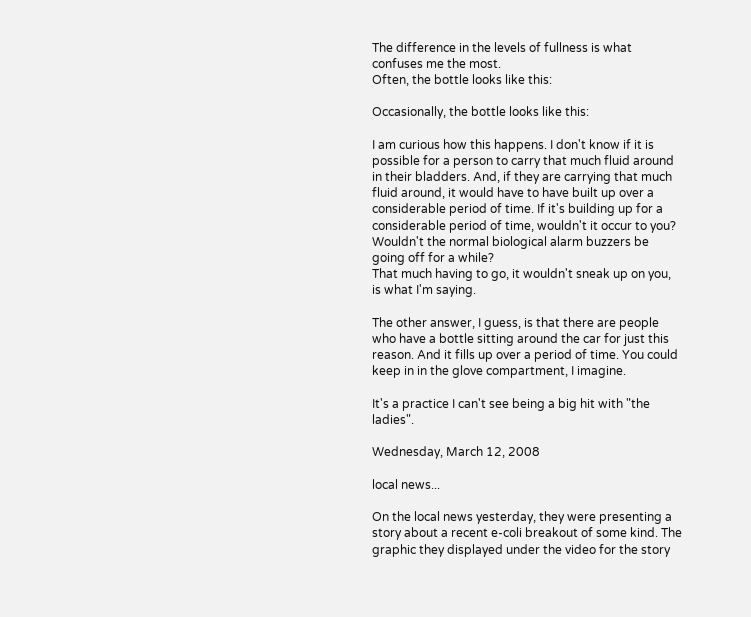The difference in the levels of fullness is what confuses me the most.
Often, the bottle looks like this:

Occasionally, the bottle looks like this:

I am curious how this happens. I don't know if it is possible for a person to carry that much fluid around in their bladders. And, if they are carrying that much fluid around, it would have to have built up over a considerable period of time. If it's building up for a considerable period of time, wouldn't it occur to you? Wouldn't the normal biological alarm buzzers be going off for a while?
That much having to go, it wouldn't sneak up on you, is what I'm saying.

The other answer, I guess, is that there are people who have a bottle sitting around the car for just this reason. And it fills up over a period of time. You could keep in in the glove compartment, I imagine.

It's a practice I can't see being a big hit with "the ladies".

Wednesday, March 12, 2008

local news...

On the local news yesterday, they were presenting a story about a recent e-coli breakout of some kind. The graphic they displayed under the video for the story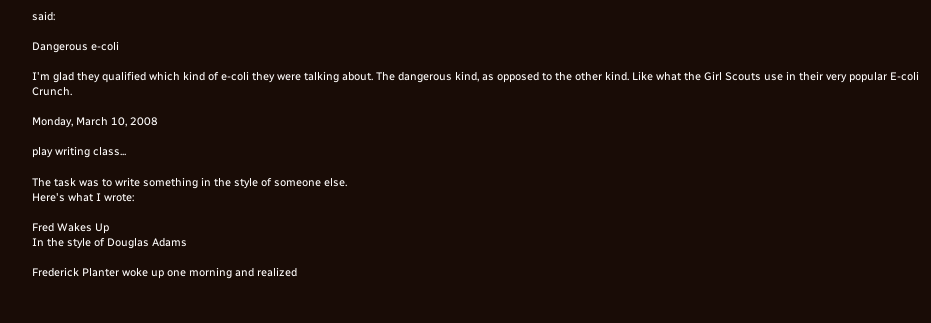said:

Dangerous e-coli

I'm glad they qualified which kind of e-coli they were talking about. The dangerous kind, as opposed to the other kind. Like what the Girl Scouts use in their very popular E-coli Crunch.

Monday, March 10, 2008

play writing class...

The task was to write something in the style of someone else.
Here's what I wrote:

Fred Wakes Up
In the style of Douglas Adams

Frederick Planter woke up one morning and realized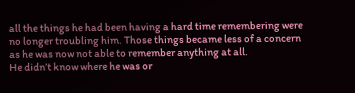all the things he had been having a hard time remembering were no longer troubling him. Those things became less of a concern as he was now not able to remember anything at all.
He didn’t know where he was or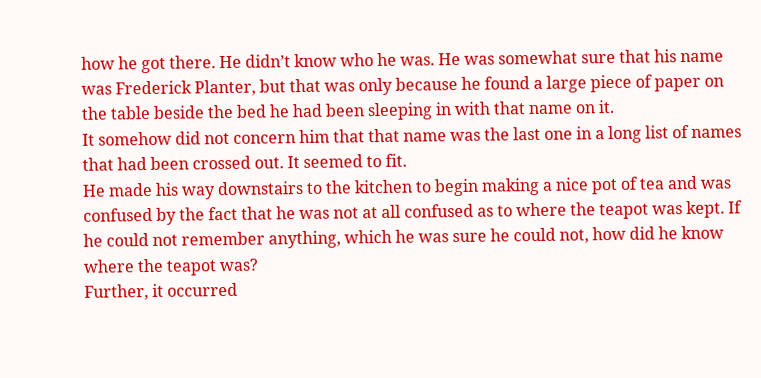how he got there. He didn’t know who he was. He was somewhat sure that his name was Frederick Planter, but that was only because he found a large piece of paper on the table beside the bed he had been sleeping in with that name on it.
It somehow did not concern him that that name was the last one in a long list of names that had been crossed out. It seemed to fit.
He made his way downstairs to the kitchen to begin making a nice pot of tea and was confused by the fact that he was not at all confused as to where the teapot was kept. If he could not remember anything, which he was sure he could not, how did he know where the teapot was?
Further, it occurred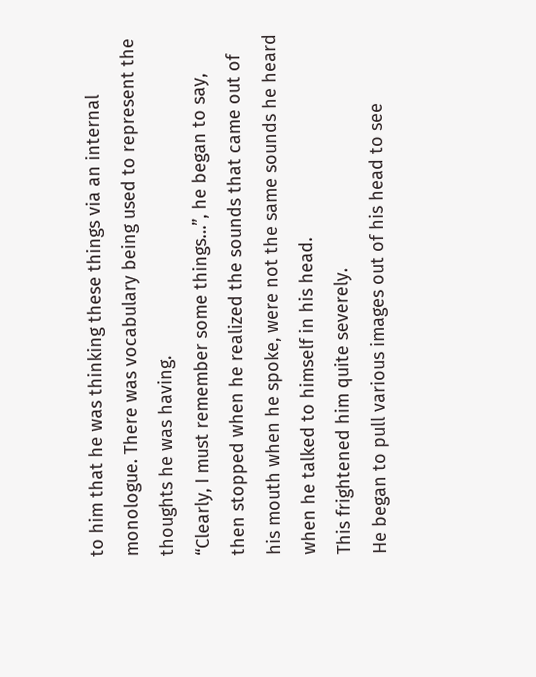to him that he was thinking these things via an internal monologue. There was vocabulary being used to represent the thoughts he was having.
“Clearly, I must remember some things…”, he began to say, then stopped when he realized the sounds that came out of his mouth when he spoke, were not the same sounds he heard when he talked to himself in his head.
This frightened him quite severely.
He began to pull various images out of his head to see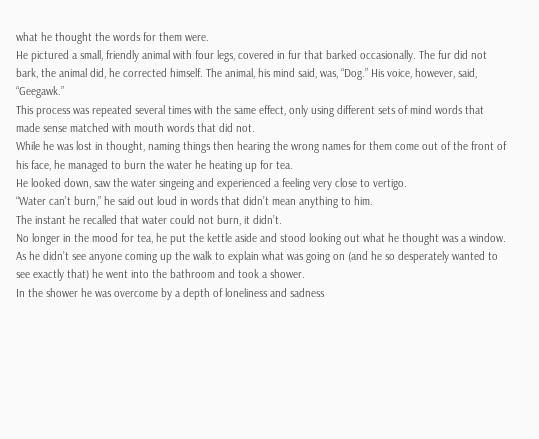what he thought the words for them were.
He pictured a small, friendly animal with four legs, covered in fur that barked occasionally. The fur did not bark, the animal did, he corrected himself. The animal, his mind said, was, “Dog.” His voice, however, said, “Geegawk.”
This process was repeated several times with the same effect, only using different sets of mind words that made sense matched with mouth words that did not.
While he was lost in thought, naming things then hearing the wrong names for them come out of the front of his face, he managed to burn the water he heating up for tea.
He looked down, saw the water singeing and experienced a feeling very close to vertigo.
“Water can’t burn,” he said out loud in words that didn’t mean anything to him.
The instant he recalled that water could not burn, it didn’t.
No longer in the mood for tea, he put the kettle aside and stood looking out what he thought was a window. As he didn’t see anyone coming up the walk to explain what was going on (and he so desperately wanted to see exactly that) he went into the bathroom and took a shower.
In the shower he was overcome by a depth of loneliness and sadness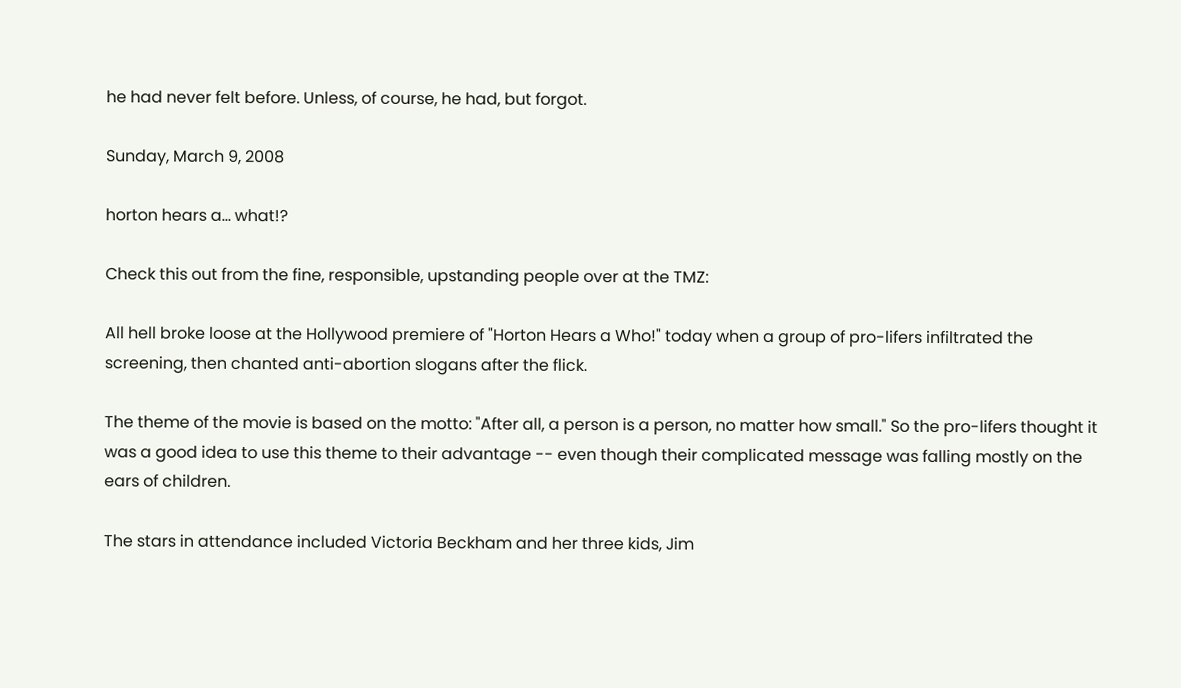he had never felt before. Unless, of course, he had, but forgot.

Sunday, March 9, 2008

horton hears a... what!?

Check this out from the fine, responsible, upstanding people over at the TMZ:

All hell broke loose at the Hollywood premiere of "Horton Hears a Who!" today when a group of pro-lifers infiltrated the screening, then chanted anti-abortion slogans after the flick.

The theme of the movie is based on the motto: "After all, a person is a person, no matter how small." So the pro-lifers thought it was a good idea to use this theme to their advantage -- even though their complicated message was falling mostly on the ears of children.

The stars in attendance included Victoria Beckham and her three kids, Jim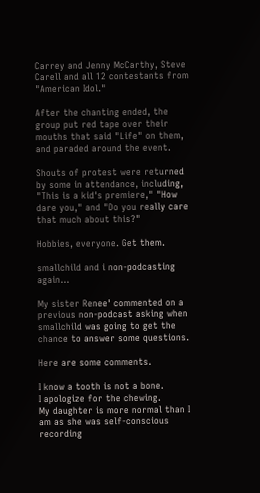Carrey and Jenny McCarthy, Steve Carell and all 12 contestants from "American Idol."

After the chanting ended, the group put red tape over their mouths that said "Life" on them, and paraded around the event.

Shouts of protest were returned by some in attendance, including, "This is a kid's premiere," "How dare you," and "Do you really care that much about this?"

Hobbies, everyone. Get them.

smallchild and i non-podcasting again...

My sister Renee' commented on a previous non-podcast asking when smallchild was going to get the chance to answer some questions.

Here are some comments.

I know a tooth is not a bone.
I apologize for the chewing.
My daughter is more normal than I am as she was self-conscious recording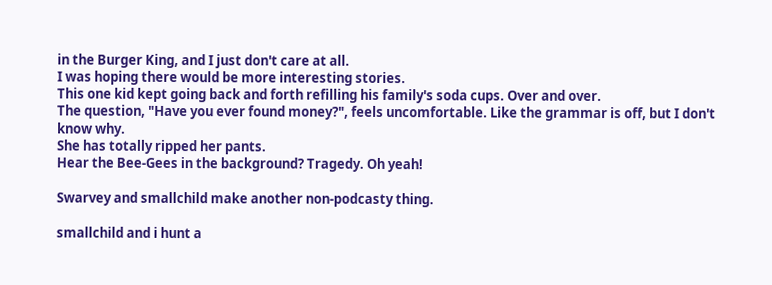in the Burger King, and I just don't care at all.
I was hoping there would be more interesting stories.
This one kid kept going back and forth refilling his family's soda cups. Over and over.
The question, "Have you ever found money?", feels uncomfortable. Like the grammar is off, but I don't know why.
She has totally ripped her pants.
Hear the Bee-Gees in the background? Tragedy. Oh yeah!

Swarvey and smallchild make another non-podcasty thing.

smallchild and i hunt a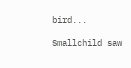bird...

Smallchild saw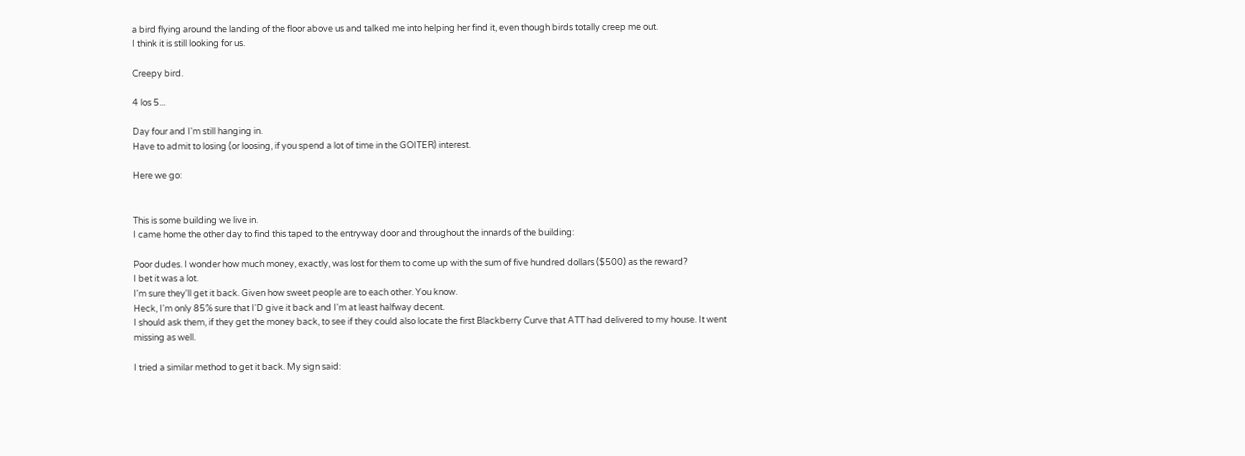a bird flying around the landing of the floor above us and talked me into helping her find it, even though birds totally creep me out.
I think it is still looking for us.

Creepy bird.

4 los 5...

Day four and I'm still hanging in.
Have to admit to losing (or loosing, if you spend a lot of time in the GOITER) interest.

Here we go:


This is some building we live in.
I came home the other day to find this taped to the entryway door and throughout the innards of the building:

Poor dudes. I wonder how much money, exactly, was lost for them to come up with the sum of five hundred dollars ($500) as the reward?
I bet it was a lot.
I'm sure they'll get it back. Given how sweet people are to each other. You know.
Heck, I'm only 85% sure that I'D give it back and I'm at least halfway decent.
I should ask them, if they get the money back, to see if they could also locate the first Blackberry Curve that ATT had delivered to my house. It went missing as well.

I tried a similar method to get it back. My sign said: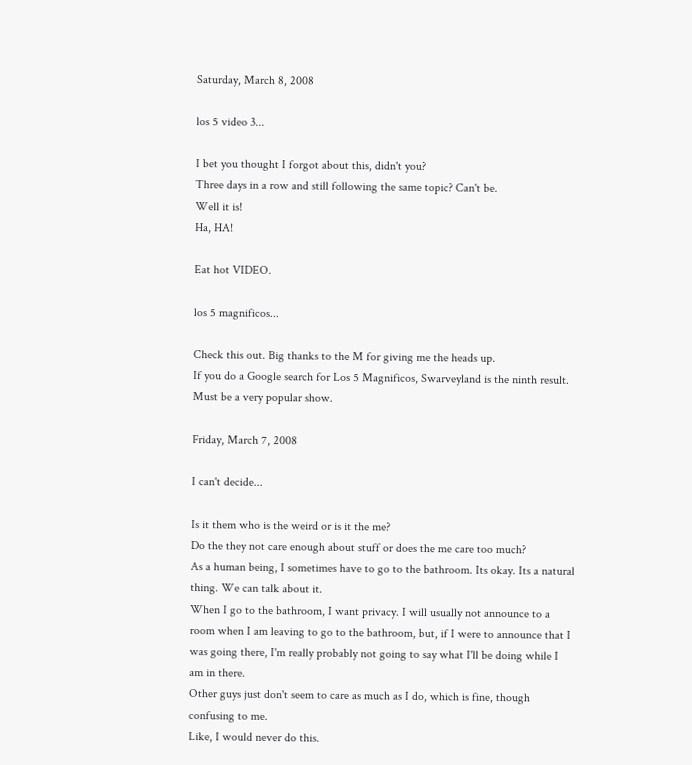Saturday, March 8, 2008

los 5 video 3...

I bet you thought I forgot about this, didn't you?
Three days in a row and still following the same topic? Can't be.
Well it is!
Ha, HA!

Eat hot VIDEO.

los 5 magnificos...

Check this out. Big thanks to the M for giving me the heads up.
If you do a Google search for Los 5 Magnificos, Swarveyland is the ninth result.
Must be a very popular show.

Friday, March 7, 2008

I can't decide...

Is it them who is the weird or is it the me?
Do the they not care enough about stuff or does the me care too much?
As a human being, I sometimes have to go to the bathroom. Its okay. Its a natural thing. We can talk about it.
When I go to the bathroom, I want privacy. I will usually not announce to a room when I am leaving to go to the bathroom, but, if I were to announce that I was going there, I'm really probably not going to say what I'll be doing while I am in there.
Other guys just don't seem to care as much as I do, which is fine, though confusing to me.
Like, I would never do this.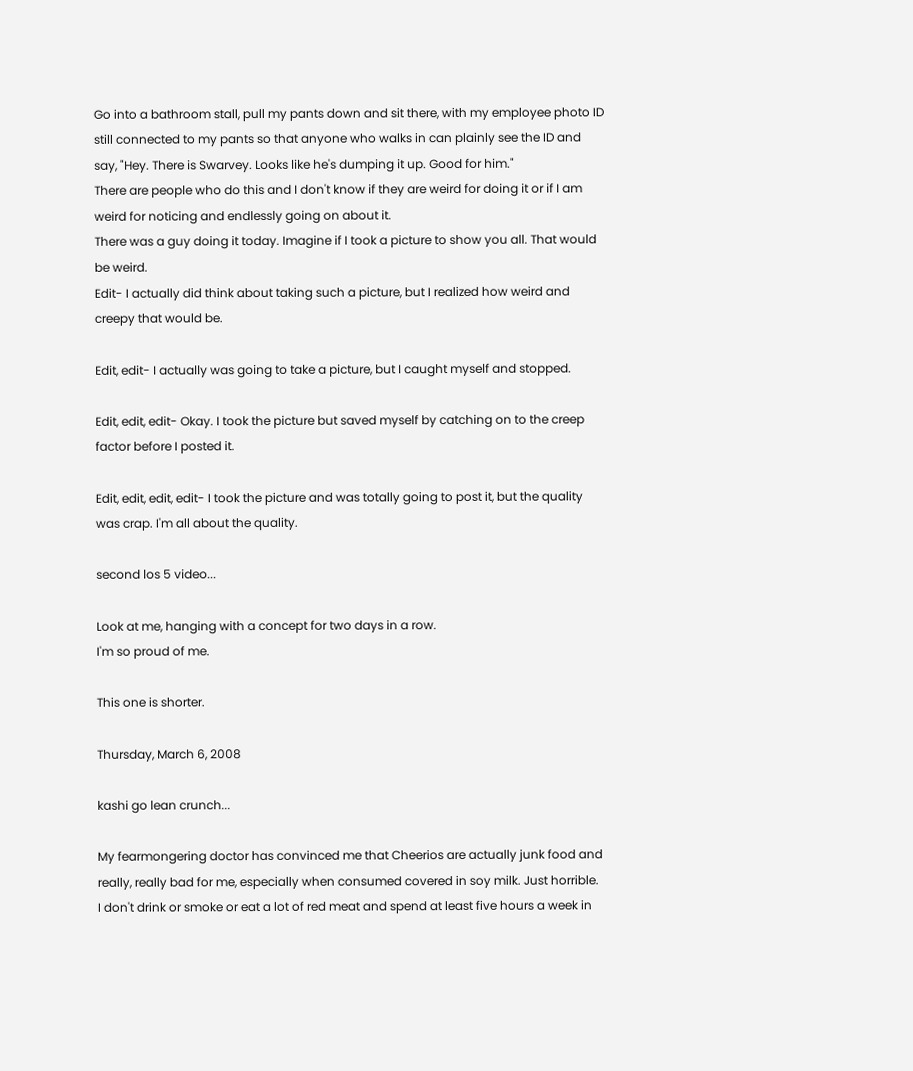Go into a bathroom stall, pull my pants down and sit there, with my employee photo ID still connected to my pants so that anyone who walks in can plainly see the ID and say, "Hey. There is Swarvey. Looks like he's dumping it up. Good for him."
There are people who do this and I don't know if they are weird for doing it or if I am weird for noticing and endlessly going on about it.
There was a guy doing it today. Imagine if I took a picture to show you all. That would be weird.
Edit- I actually did think about taking such a picture, but I realized how weird and creepy that would be.

Edit, edit- I actually was going to take a picture, but I caught myself and stopped.

Edit, edit, edit- Okay. I took the picture but saved myself by catching on to the creep factor before I posted it.

Edit, edit, edit, edit- I took the picture and was totally going to post it, but the quality was crap. I'm all about the quality.

second los 5 video...

Look at me, hanging with a concept for two days in a row.
I'm so proud of me.

This one is shorter.

Thursday, March 6, 2008

kashi go lean crunch...

My fearmongering doctor has convinced me that Cheerios are actually junk food and really, really bad for me, especially when consumed covered in soy milk. Just horrible.
I don't drink or smoke or eat a lot of red meat and spend at least five hours a week in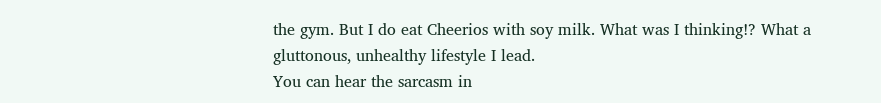the gym. But I do eat Cheerios with soy milk. What was I thinking!? What a gluttonous, unhealthy lifestyle I lead.
You can hear the sarcasm in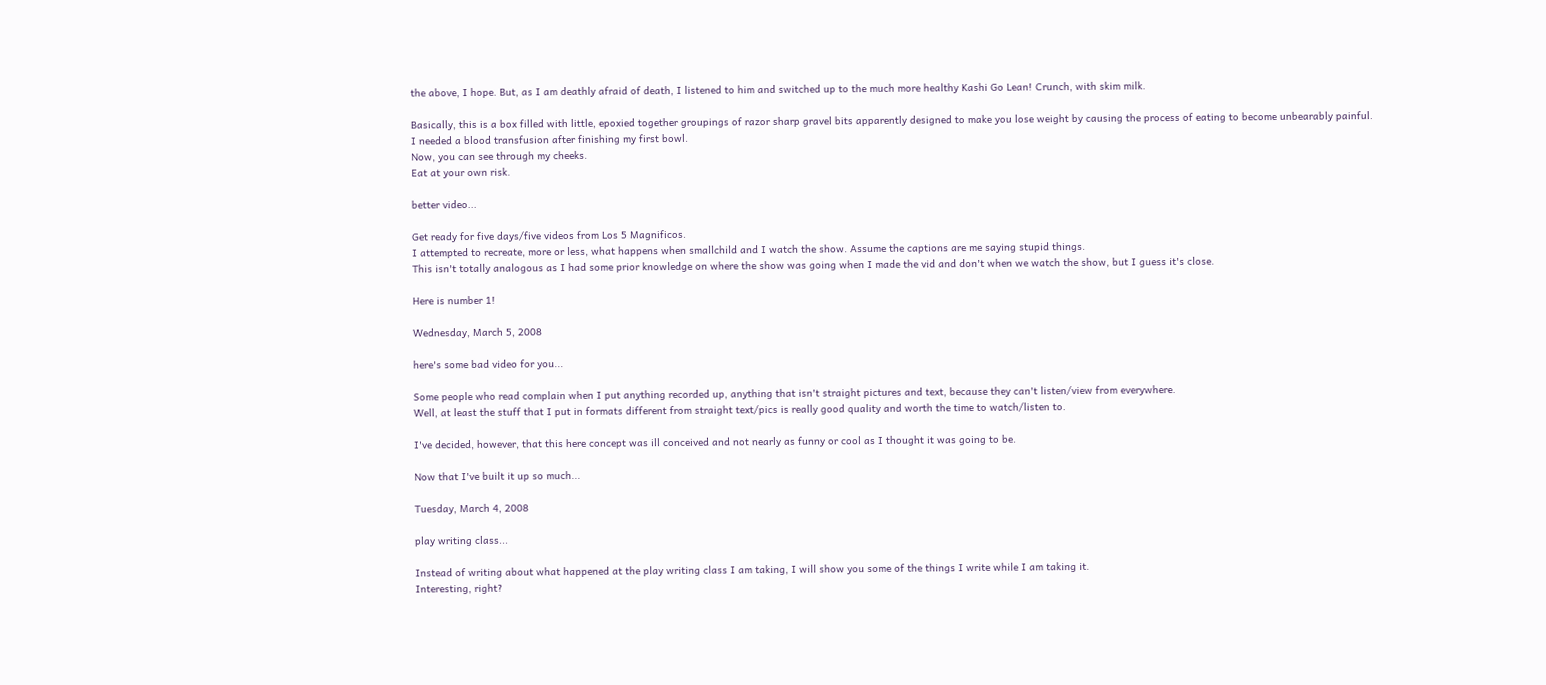the above, I hope. But, as I am deathly afraid of death, I listened to him and switched up to the much more healthy Kashi Go Lean! Crunch, with skim milk.

Basically, this is a box filled with little, epoxied together groupings of razor sharp gravel bits apparently designed to make you lose weight by causing the process of eating to become unbearably painful.
I needed a blood transfusion after finishing my first bowl.
Now, you can see through my cheeks.
Eat at your own risk.

better video...

Get ready for five days/five videos from Los 5 Magnificos.
I attempted to recreate, more or less, what happens when smallchild and I watch the show. Assume the captions are me saying stupid things.
This isn't totally analogous as I had some prior knowledge on where the show was going when I made the vid and don't when we watch the show, but I guess it's close.

Here is number 1!

Wednesday, March 5, 2008

here's some bad video for you...

Some people who read complain when I put anything recorded up, anything that isn't straight pictures and text, because they can't listen/view from everywhere.
Well, at least the stuff that I put in formats different from straight text/pics is really good quality and worth the time to watch/listen to.

I've decided, however, that this here concept was ill conceived and not nearly as funny or cool as I thought it was going to be.

Now that I've built it up so much...

Tuesday, March 4, 2008

play writing class...

Instead of writing about what happened at the play writing class I am taking, I will show you some of the things I write while I am taking it.
Interesting, right?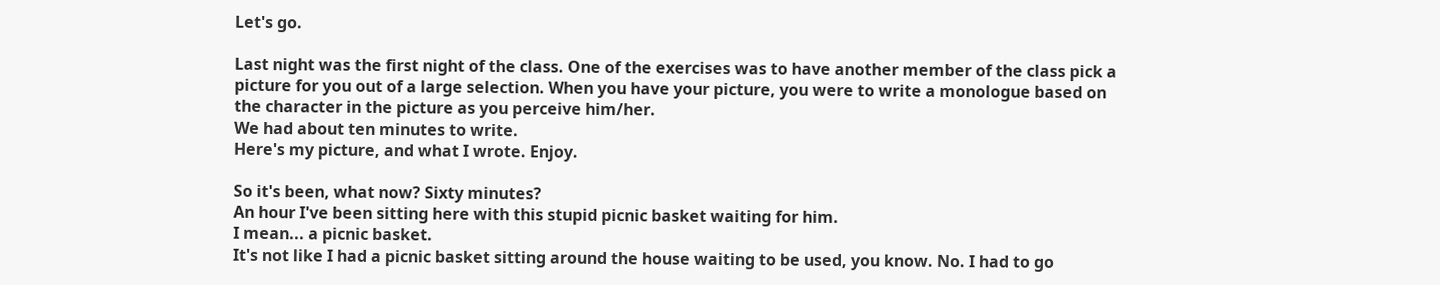Let's go.

Last night was the first night of the class. One of the exercises was to have another member of the class pick a picture for you out of a large selection. When you have your picture, you were to write a monologue based on the character in the picture as you perceive him/her.
We had about ten minutes to write.
Here's my picture, and what I wrote. Enjoy.

So it's been, what now? Sixty minutes?
An hour I've been sitting here with this stupid picnic basket waiting for him.
I mean... a picnic basket.
It's not like I had a picnic basket sitting around the house waiting to be used, you know. No. I had to go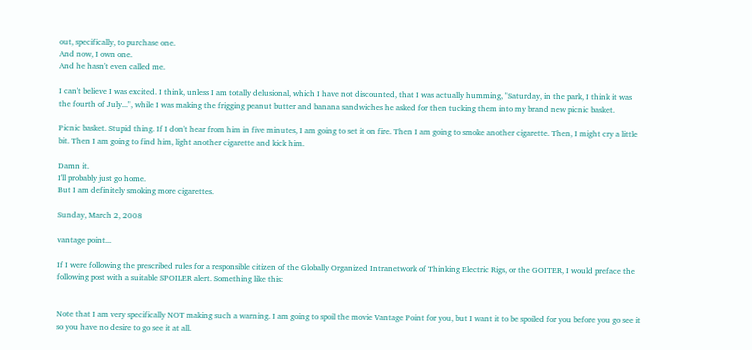out, specifically, to purchase one.
And now, I own one.
And he hasn't even called me.

I can't believe I was excited. I think, unless I am totally delusional, which I have not discounted, that I was actually humming, "Saturday, in the park, I think it was the fourth of July...", while I was making the frigging peanut butter and banana sandwiches he asked for then tucking them into my brand new picnic basket.

Picnic basket. Stupid thing. If I don't hear from him in five minutes, I am going to set it on fire. Then I am going to smoke another cigarette. Then, I might cry a little bit. Then I am going to find him, light another cigarette and kick him.

Damn it.
I'll probably just go home.
But I am definitely smoking more cigarettes.

Sunday, March 2, 2008

vantage point...

If I were following the prescribed rules for a responsible citizen of the Globally Organized Intranetwork of Thinking Electric Rigs, or the GOITER, I would preface the following post with a suitable SPOILER alert. Something like this:


Note that I am very specifically NOT making such a warning. I am going to spoil the movie Vantage Point for you, but I want it to be spoiled for you before you go see it so you have no desire to go see it at all.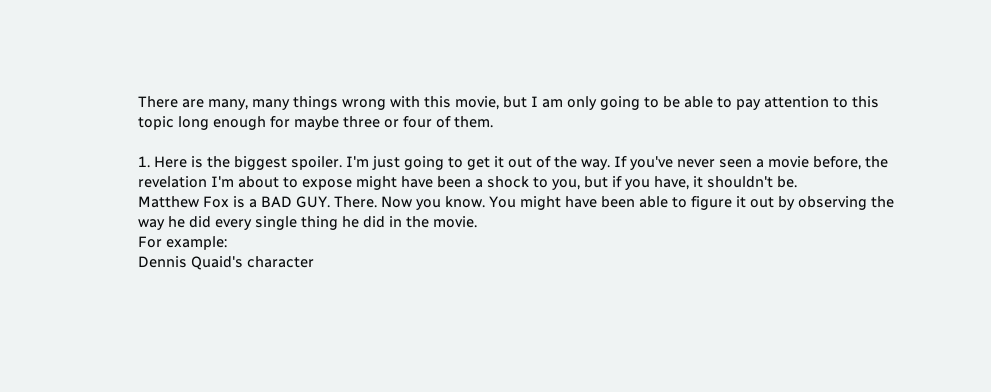There are many, many things wrong with this movie, but I am only going to be able to pay attention to this topic long enough for maybe three or four of them.

1. Here is the biggest spoiler. I'm just going to get it out of the way. If you've never seen a movie before, the revelation I'm about to expose might have been a shock to you, but if you have, it shouldn't be.
Matthew Fox is a BAD GUY. There. Now you know. You might have been able to figure it out by observing the way he did every single thing he did in the movie.
For example:
Dennis Quaid's character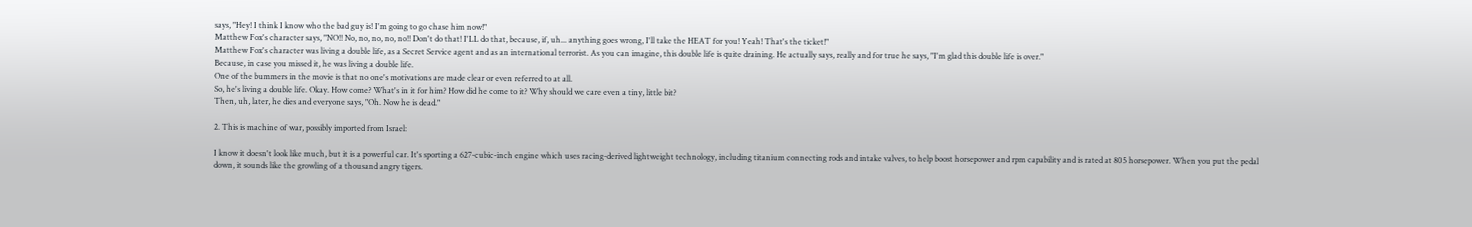says, "Hey! I think I know who the bad guy is! I'm going to go chase him now!"
Matthew Fox's character says, "NO!! No, no, no, no, no!! Don't do that! I'LL do that, because, if, uh... anything goes wrong, I'll take the HEAT for you! Yeah! That's the ticket!"
Matthew Fox's character was living a double life, as a Secret Service agent and as an international terrorist. As you can imagine, this double life is quite draining. He actually says, really and for true he says, "I'm glad this double life is over."
Because, in case you missed it, he was living a double life.
One of the bummers in the movie is that no one's motivations are made clear or even referred to at all.
So, he's living a double life. Okay. How come? What's in it for him? How did he come to it? Why should we care even a tiny, little bit?
Then, uh, later, he dies and everyone says, "Oh. Now he is dead."

2. This is machine of war, possibly imported from Israel:

I know it doesn't look like much, but it is a powerful car. It's sporting a 627-cubic-inch engine which uses racing-derived lightweight technology, including titanium connecting rods and intake valves, to help boost horsepower and rpm capability and is rated at 805 horsepower. When you put the pedal down, it sounds like the growling of a thousand angry tigers.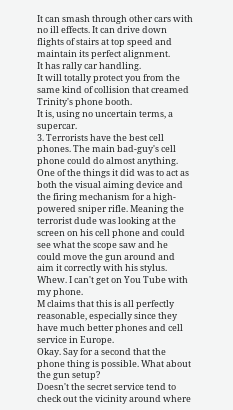It can smash through other cars with no ill effects. It can drive down flights of stairs at top speed and maintain its perfect alignment.
It has rally car handling.
It will totally protect you from the same kind of collision that creamed Trinity's phone booth.
It is, using no uncertain terms, a supercar.
3. Terrorists have the best cell phones. The main bad-guy's cell phone could do almost anything. One of the things it did was to act as both the visual aiming device and the firing mechanism for a high-powered sniper rifle. Meaning the terrorist dude was looking at the screen on his cell phone and could see what the scope saw and he could move the gun around and aim it correctly with his stylus. Whew. I can't get on You Tube with my phone.
M claims that this is all perfectly reasonable, especially since they have much better phones and cell service in Europe.
Okay. Say for a second that the phone thing is possible. What about the gun setup?
Doesn't the secret service tend to check out the vicinity around where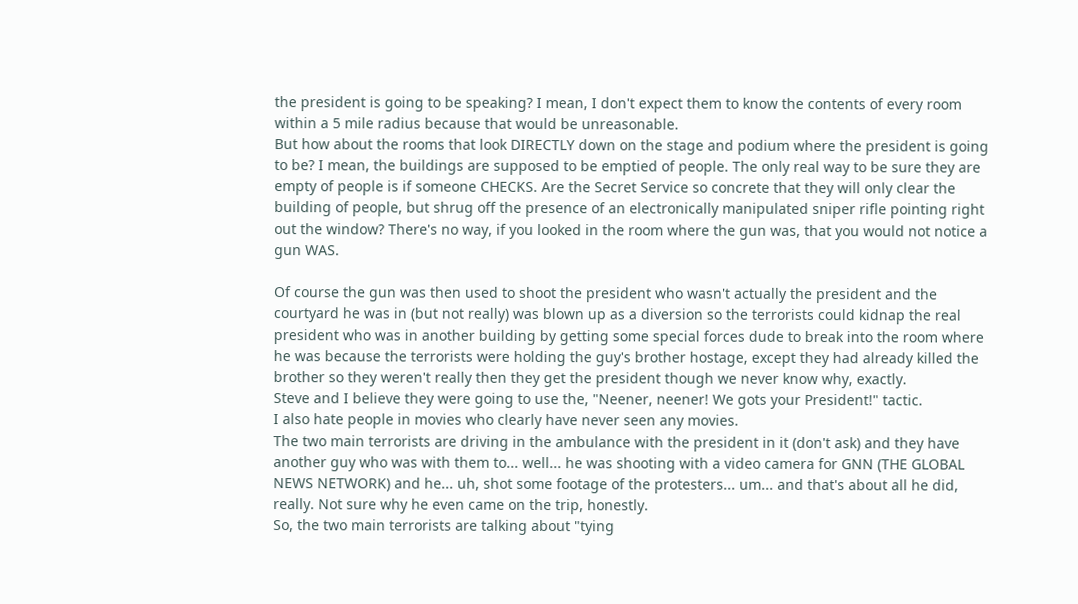the president is going to be speaking? I mean, I don't expect them to know the contents of every room within a 5 mile radius because that would be unreasonable.
But how about the rooms that look DIRECTLY down on the stage and podium where the president is going to be? I mean, the buildings are supposed to be emptied of people. The only real way to be sure they are empty of people is if someone CHECKS. Are the Secret Service so concrete that they will only clear the building of people, but shrug off the presence of an electronically manipulated sniper rifle pointing right out the window? There's no way, if you looked in the room where the gun was, that you would not notice a gun WAS.

Of course the gun was then used to shoot the president who wasn't actually the president and the courtyard he was in (but not really) was blown up as a diversion so the terrorists could kidnap the real president who was in another building by getting some special forces dude to break into the room where he was because the terrorists were holding the guy's brother hostage, except they had already killed the brother so they weren't really then they get the president though we never know why, exactly.
Steve and I believe they were going to use the, "Neener, neener! We gots your President!" tactic.
I also hate people in movies who clearly have never seen any movies.
The two main terrorists are driving in the ambulance with the president in it (don't ask) and they have another guy who was with them to... well... he was shooting with a video camera for GNN (THE GLOBAL NEWS NETWORK) and he... uh, shot some footage of the protesters... um... and that's about all he did, really. Not sure why he even came on the trip, honestly.
So, the two main terrorists are talking about "tying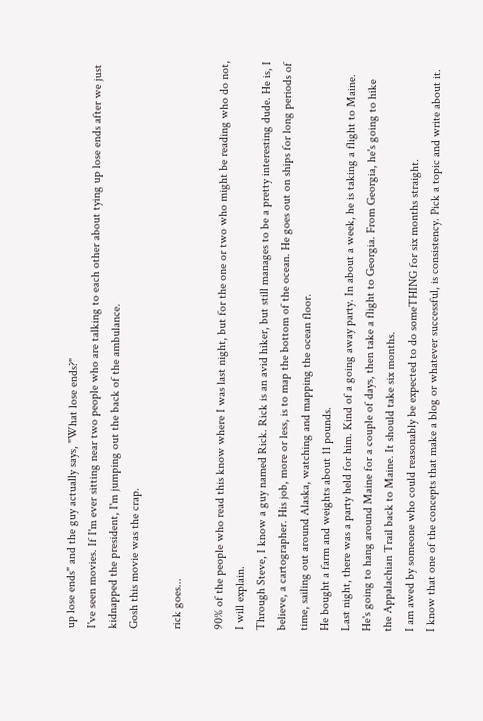up lose ends" and the guy actually says, "What lose ends?"
I've seen movies. If I'm ever sitting near two people who are talking to each other about tying up lose ends after we just kidnapped the president, I'm jumping out the back of the ambulance.
Gosh this movie was the crap.

rick goes...

90% of the people who read this know where I was last night, but for the one or two who might be reading who do not, I will explain.
Through Steve, I know a guy named Rick. Rick is an avid hiker, but still manages to be a pretty interesting dude. He is, I believe, a cartographer. His job, more or less, is to map the bottom of the ocean. He goes out on ships for long periods of time, sailing out around Alaska, watching and mapping the ocean floor.
He bought a farm and weights about 11 pounds.
Last night, there was a party held for him. Kind of a going away party. In about a week, he is taking a flight to Maine. He's going to hang around Maine for a couple of days, then take a flight to Georgia. From Georgia, he's going to hike the Appalachian Trail back to Maine. It should take six months.
I am awed by someone who could reasonably be expected to do someTHING for six months straight.
I know that one of the concepts that make a blog or whatever successful, is consistency. Pick a topic and write about it.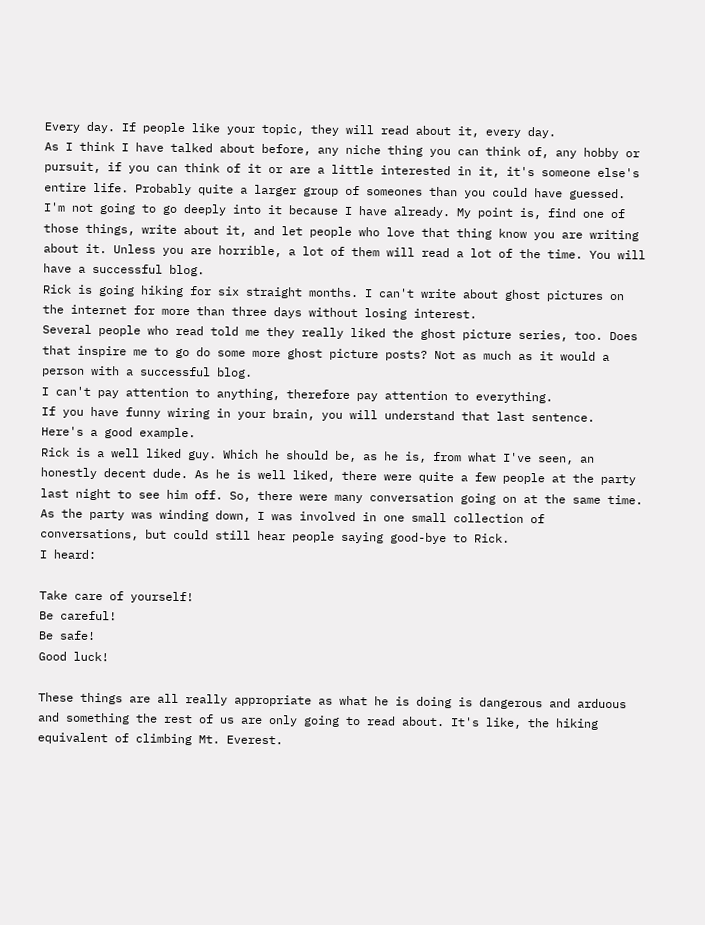Every day. If people like your topic, they will read about it, every day.
As I think I have talked about before, any niche thing you can think of, any hobby or pursuit, if you can think of it or are a little interested in it, it's someone else's entire life. Probably quite a larger group of someones than you could have guessed.
I'm not going to go deeply into it because I have already. My point is, find one of those things, write about it, and let people who love that thing know you are writing about it. Unless you are horrible, a lot of them will read a lot of the time. You will have a successful blog.
Rick is going hiking for six straight months. I can't write about ghost pictures on the internet for more than three days without losing interest.
Several people who read told me they really liked the ghost picture series, too. Does that inspire me to go do some more ghost picture posts? Not as much as it would a person with a successful blog.
I can't pay attention to anything, therefore pay attention to everything.
If you have funny wiring in your brain, you will understand that last sentence.
Here's a good example.
Rick is a well liked guy. Which he should be, as he is, from what I've seen, an honestly decent dude. As he is well liked, there were quite a few people at the party last night to see him off. So, there were many conversation going on at the same time.
As the party was winding down, I was involved in one small collection of conversations, but could still hear people saying good-bye to Rick.
I heard:

Take care of yourself!
Be careful!
Be safe!
Good luck!

These things are all really appropriate as what he is doing is dangerous and arduous and something the rest of us are only going to read about. It's like, the hiking equivalent of climbing Mt. Everest.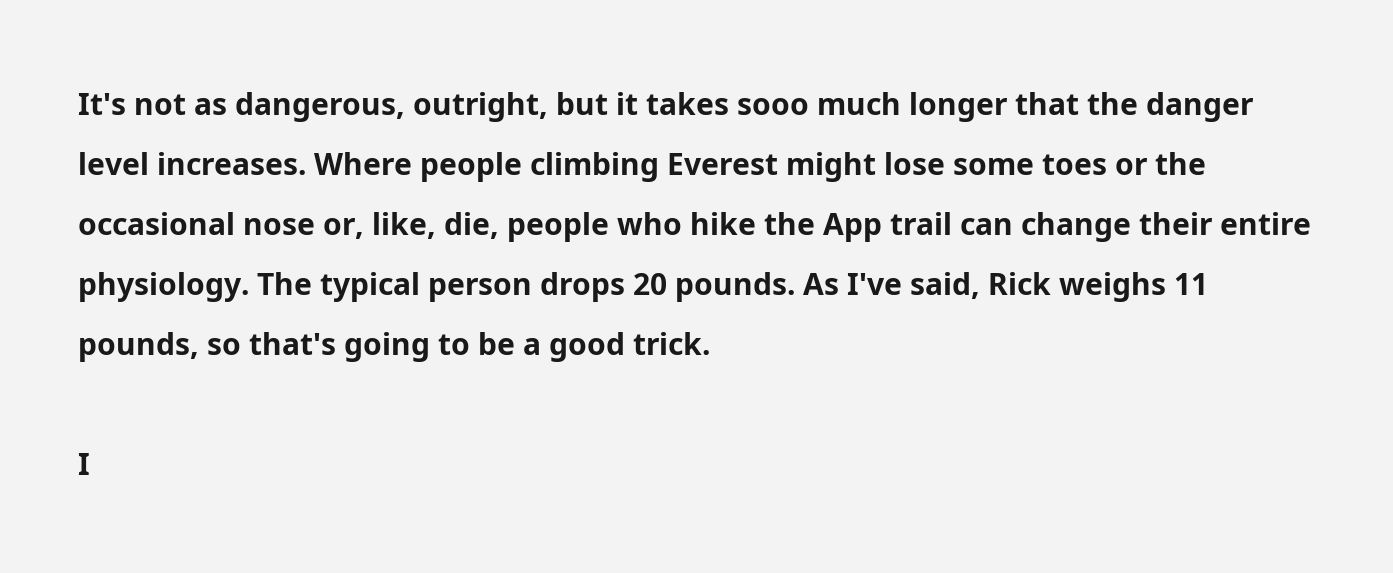It's not as dangerous, outright, but it takes sooo much longer that the danger level increases. Where people climbing Everest might lose some toes or the occasional nose or, like, die, people who hike the App trail can change their entire physiology. The typical person drops 20 pounds. As I've said, Rick weighs 11 pounds, so that's going to be a good trick.

I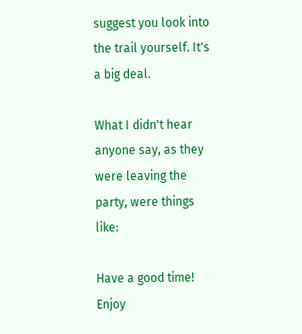suggest you look into the trail yourself. It's a big deal.

What I didn't hear anyone say, as they were leaving the party, were things like:

Have a good time!
Enjoy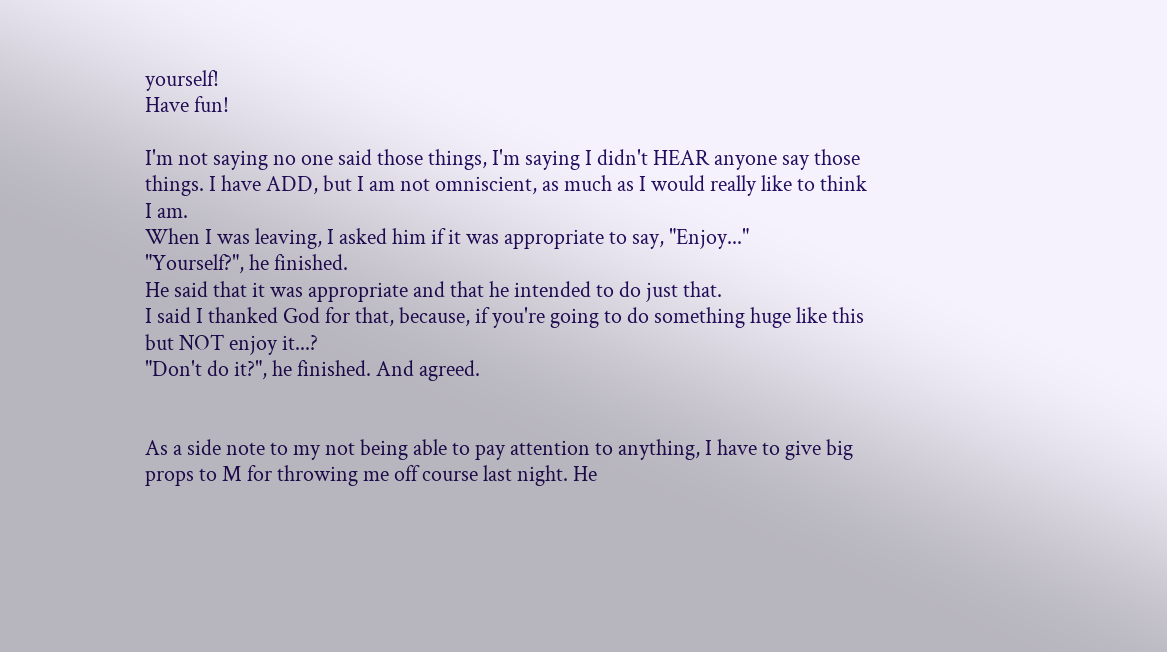yourself!
Have fun!

I'm not saying no one said those things, I'm saying I didn't HEAR anyone say those things. I have ADD, but I am not omniscient, as much as I would really like to think I am.
When I was leaving, I asked him if it was appropriate to say, "Enjoy..."
"Yourself?", he finished.
He said that it was appropriate and that he intended to do just that.
I said I thanked God for that, because, if you're going to do something huge like this but NOT enjoy it...?
"Don't do it?", he finished. And agreed.


As a side note to my not being able to pay attention to anything, I have to give big props to M for throwing me off course last night. He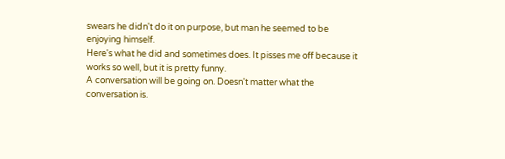swears he didn't do it on purpose, but man he seemed to be enjoying himself.
Here's what he did and sometimes does. It pisses me off because it works so well, but it is pretty funny.
A conversation will be going on. Doesn't matter what the conversation is.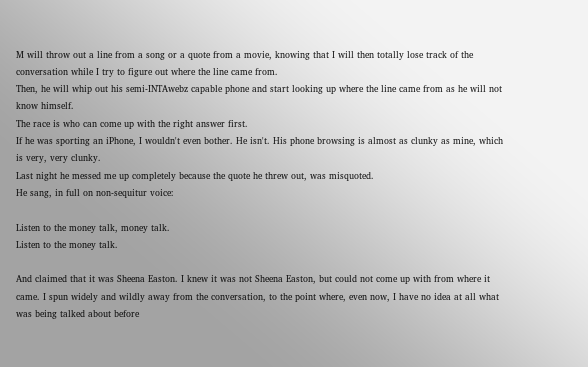M will throw out a line from a song or a quote from a movie, knowing that I will then totally lose track of the conversation while I try to figure out where the line came from.
Then, he will whip out his semi-INTAwebz capable phone and start looking up where the line came from as he will not know himself.
The race is who can come up with the right answer first.
If he was sporting an iPhone, I wouldn't even bother. He isn't. His phone browsing is almost as clunky as mine, which is very, very clunky.
Last night he messed me up completely because the quote he threw out, was misquoted.
He sang, in full on non-sequitur voice:

Listen to the money talk, money talk.
Listen to the money talk.

And claimed that it was Sheena Easton. I knew it was not Sheena Easton, but could not come up with from where it came. I spun widely and wildly away from the conversation, to the point where, even now, I have no idea at all what was being talked about before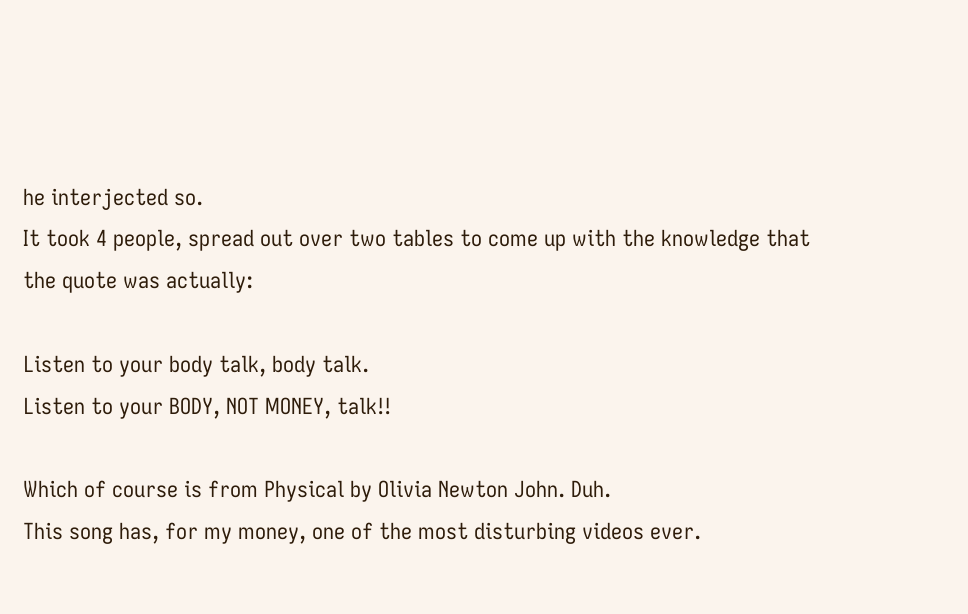he interjected so.
It took 4 people, spread out over two tables to come up with the knowledge that the quote was actually:

Listen to your body talk, body talk.
Listen to your BODY, NOT MONEY, talk!!

Which of course is from Physical by Olivia Newton John. Duh.
This song has, for my money, one of the most disturbing videos ever.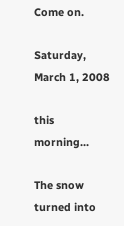Come on.

Saturday, March 1, 2008

this morning...

The snow turned into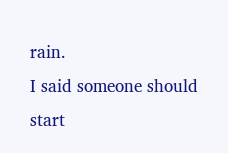rain.
I said someone should start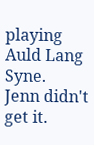playing Auld Lang Syne.
Jenn didn't get it.